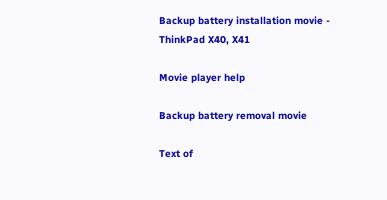Backup battery installation movie - ThinkPad X40, X41

Movie player help

Backup battery removal movie

Text of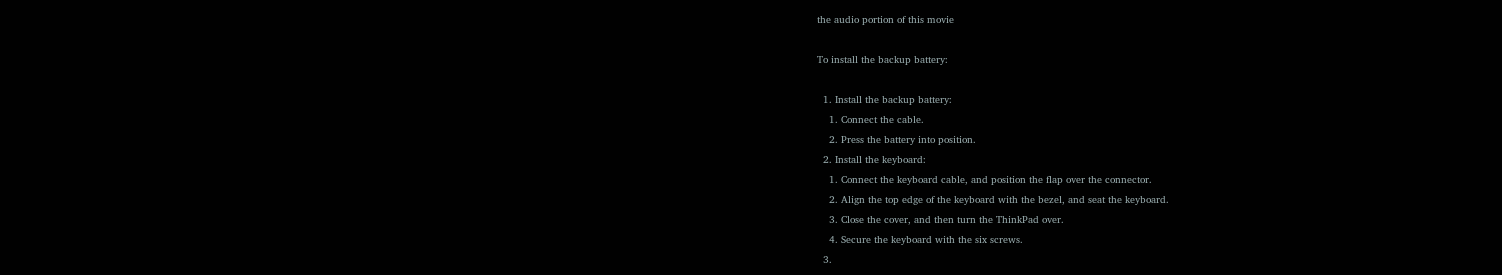the audio portion of this movie

To install the backup battery:

  1. Install the backup battery:
    1. Connect the cable.
    2. Press the battery into position.
  2. Install the keyboard:
    1. Connect the keyboard cable, and position the flap over the connector.
    2. Align the top edge of the keyboard with the bezel, and seat the keyboard.
    3. Close the cover, and then turn the ThinkPad over.
    4. Secure the keyboard with the six screws.
  3.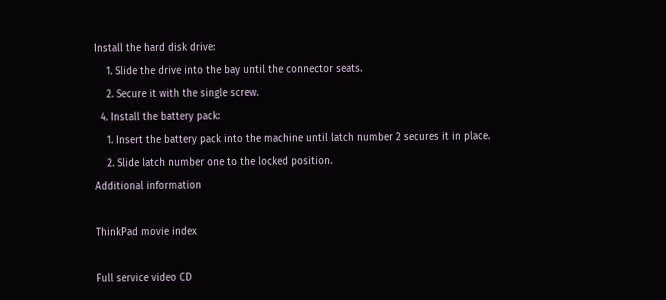Install the hard disk drive:
    1. Slide the drive into the bay until the connector seats.
    2. Secure it with the single screw.
  4. Install the battery pack:
    1. Insert the battery pack into the machine until latch number 2 secures it in place.
    2. Slide latch number one to the locked position.
Additional information

ThinkPad movie index

Full service video CD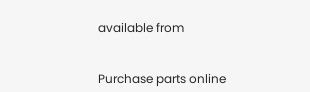available from


Purchase parts online